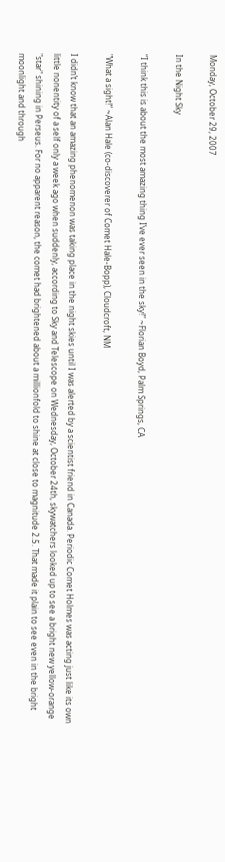Monday, October 29, 2007

In the Night Sky

“I think this is about the most amazing thing I’ve ever seen in the sky!” ~Florian Boyd, Palm Springs, CA

"What a sight!” ~Alan Hale (co-discoverer of Comet Hale-Bopp), Cloudcroft, NM

I didn’t know that an amazing phenomenon was taking place in the night skies until I was alerted by a scientist friend in Canada. Periodic Comet Holmes was acting just like its own little nonentity of a self only a week ago when suddenly, according to Sky and Telescope on Wednesday, October 24th, skywatchers looked up to see a bright new yellow-orange "star" shining in Perseus. For no apparent reason, the comet had brightened about a millionfold to shine at close to magnitude 2.5. That made it plain to see even in the bright moonlight and through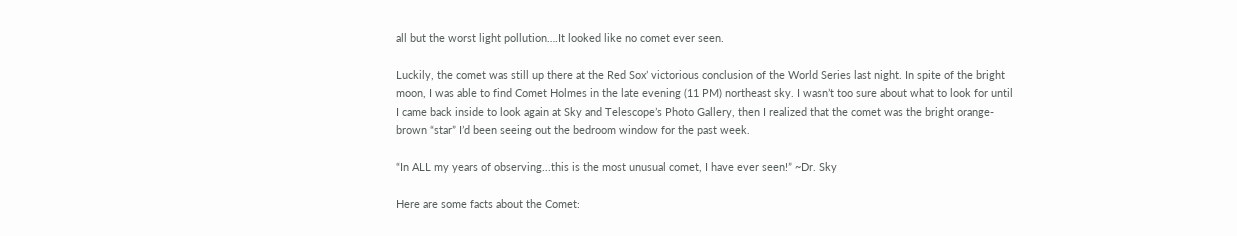all but the worst light pollution….It looked like no comet ever seen.

Luckily, the comet was still up there at the Red Sox’ victorious conclusion of the World Series last night. In spite of the bright moon, I was able to find Comet Holmes in the late evening (11 PM) northeast sky. I wasn’t too sure about what to look for until I came back inside to look again at Sky and Telescope’s Photo Gallery, then I realized that the comet was the bright orange-brown “star” I’d been seeing out the bedroom window for the past week.

“In ALL my years of observing...this is the most unusual comet, I have ever seen!” ~Dr. Sky

Here are some facts about the Comet: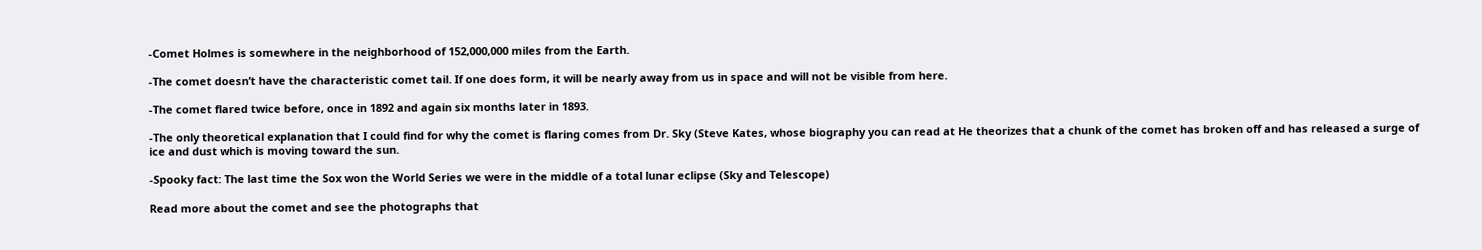-Comet Holmes is somewhere in the neighborhood of 152,000,000 miles from the Earth.

-The comet doesn’t have the characteristic comet tail. If one does form, it will be nearly away from us in space and will not be visible from here.

-The comet flared twice before, once in 1892 and again six months later in 1893.

-The only theoretical explanation that I could find for why the comet is flaring comes from Dr. Sky (Steve Kates, whose biography you can read at He theorizes that a chunk of the comet has broken off and has released a surge of ice and dust which is moving toward the sun.

-Spooky fact: The last time the Sox won the World Series we were in the middle of a total lunar eclipse (Sky and Telescope)

Read more about the comet and see the photographs that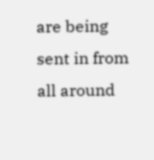are being sent in from all around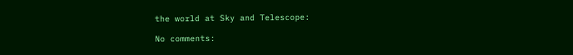the world at Sky and Telescope:

No comments: